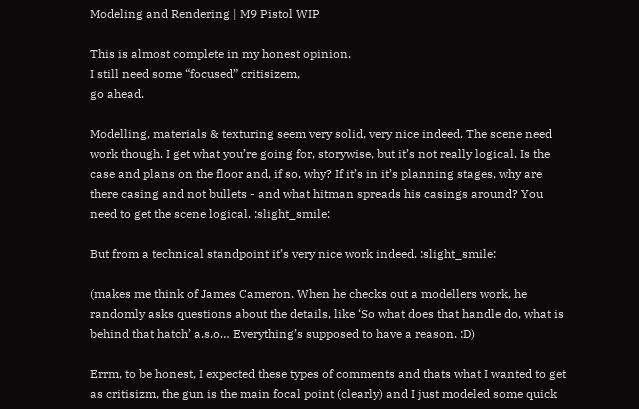Modeling and Rendering | M9 Pistol WIP

This is almost complete in my honest opinion.
I still need some “focused” critisizem,
go ahead.

Modelling, materials & texturing seem very solid, very nice indeed. The scene need work though. I get what you’re going for, storywise, but it’s not really logical. Is the case and plans on the floor and, if so, why? If it’s in it’s planning stages, why are there casing and not bullets - and what hitman spreads his casings around? You need to get the scene logical. :slight_smile:

But from a technical standpoint it’s very nice work indeed. :slight_smile:

(makes me think of James Cameron. When he checks out a modellers work, he randomly asks questions about the details, like ‘So what does that handle do, what is behind that hatch’ a.s.o… Everything’s supposed to have a reason. :D)

Errm, to be honest, I expected these types of comments and thats what I wanted to get as critisizm, the gun is the main focal point (clearly) and I just modeled some quick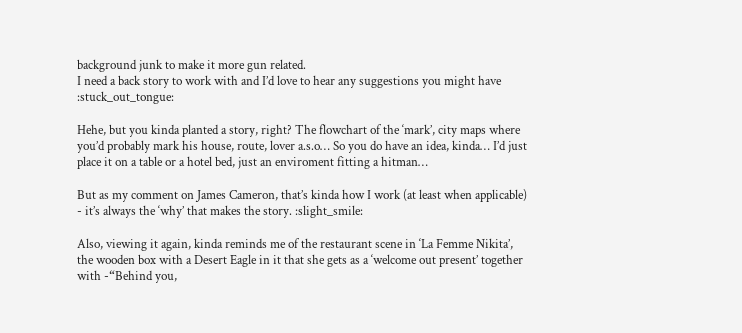background junk to make it more gun related.
I need a back story to work with and I’d love to hear any suggestions you might have :stuck_out_tongue:

Hehe, but you kinda planted a story, right? The flowchart of the ‘mark’, city maps where you’d probably mark his house, route, lover a.s.o… So you do have an idea, kinda… I’d just place it on a table or a hotel bed, just an enviroment fitting a hitman…

But as my comment on James Cameron, that’s kinda how I work (at least when applicable) - it’s always the ‘why’ that makes the story. :slight_smile:

Also, viewing it again, kinda reminds me of the restaurant scene in ‘La Femme Nikita’, the wooden box with a Desert Eagle in it that she gets as a ‘welcome out present’ together with -“Behind you,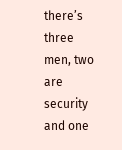there’s three men, two are security and one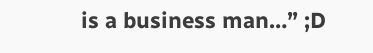is a business man…” ;D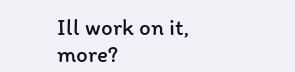Ill work on it, more?